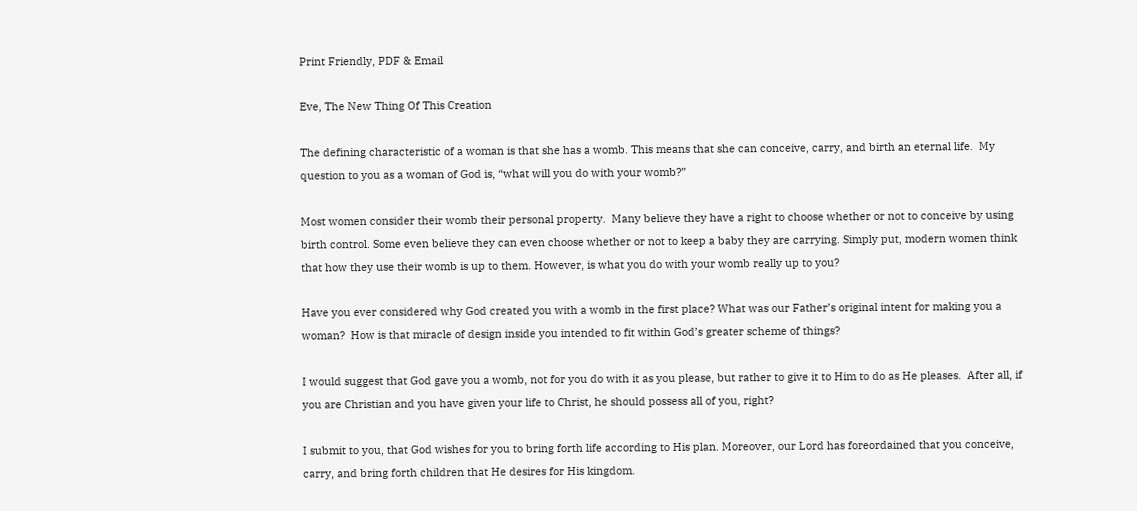Print Friendly, PDF & Email

Eve, The New Thing Of This Creation

The defining characteristic of a woman is that she has a womb. This means that she can conceive, carry, and birth an eternal life.  My question to you as a woman of God is, “what will you do with your womb?”

Most women consider their womb their personal property.  Many believe they have a right to choose whether or not to conceive by using birth control. Some even believe they can even choose whether or not to keep a baby they are carrying. Simply put, modern women think that how they use their womb is up to them. However, is what you do with your womb really up to you?

Have you ever considered why God created you with a womb in the first place? What was our Father’s original intent for making you a woman?  How is that miracle of design inside you intended to fit within God’s greater scheme of things?

I would suggest that God gave you a womb, not for you do with it as you please, but rather to give it to Him to do as He pleases.  After all, if you are Christian and you have given your life to Christ, he should possess all of you, right?

I submit to you, that God wishes for you to bring forth life according to His plan. Moreover, our Lord has foreordained that you conceive, carry, and bring forth children that He desires for His kingdom.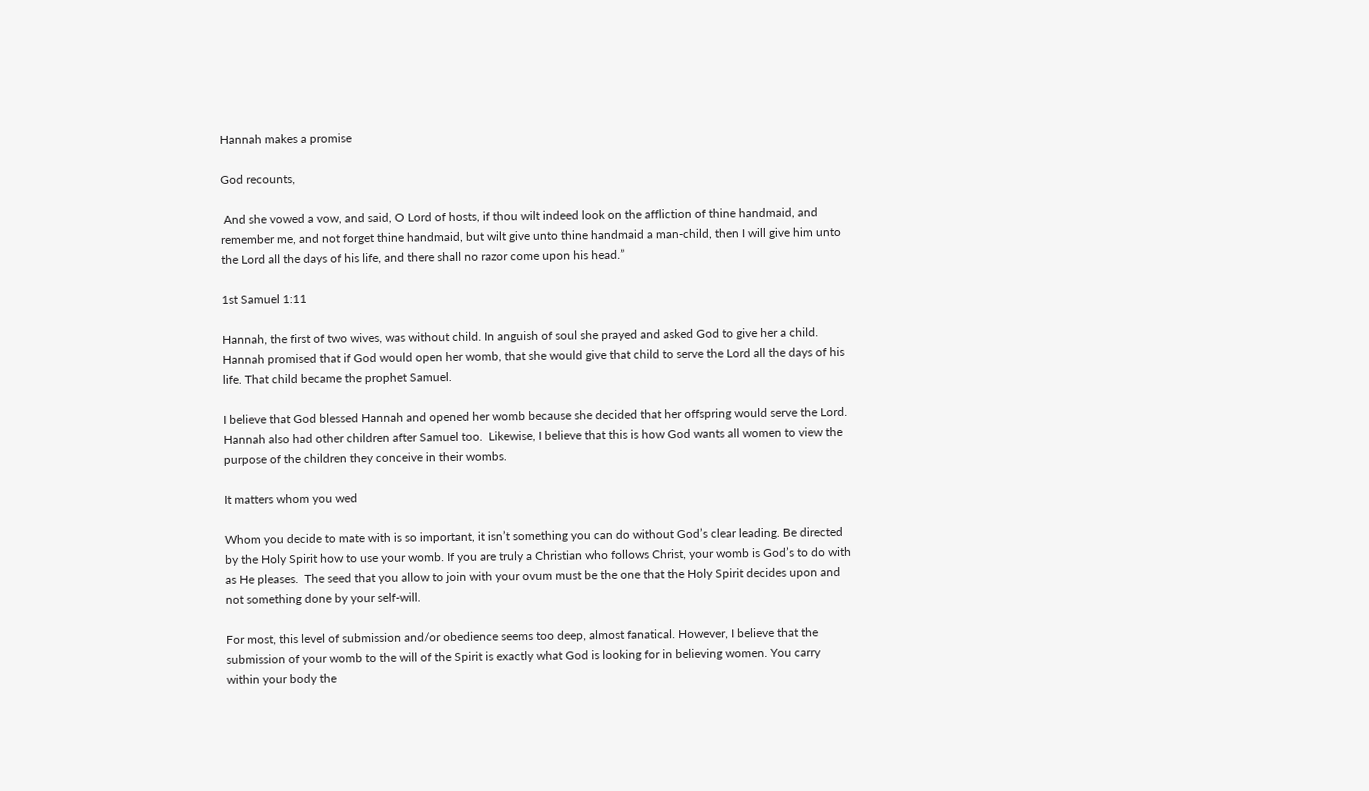Hannah makes a promise

God recounts,

 And she vowed a vow, and said, O Lord of hosts, if thou wilt indeed look on the affliction of thine handmaid, and remember me, and not forget thine handmaid, but wilt give unto thine handmaid a man-child, then I will give him unto the Lord all the days of his life, and there shall no razor come upon his head.”

1st Samuel 1:11

Hannah, the first of two wives, was without child. In anguish of soul she prayed and asked God to give her a child. Hannah promised that if God would open her womb, that she would give that child to serve the Lord all the days of his life. That child became the prophet Samuel.

I believe that God blessed Hannah and opened her womb because she decided that her offspring would serve the Lord.  Hannah also had other children after Samuel too.  Likewise, I believe that this is how God wants all women to view the purpose of the children they conceive in their wombs.

It matters whom you wed

Whom you decide to mate with is so important, it isn’t something you can do without God’s clear leading. Be directed by the Holy Spirit how to use your womb. If you are truly a Christian who follows Christ, your womb is God’s to do with as He pleases.  The seed that you allow to join with your ovum must be the one that the Holy Spirit decides upon and not something done by your self-will.

For most, this level of submission and/or obedience seems too deep, almost fanatical. However, I believe that the submission of your womb to the will of the Spirit is exactly what God is looking for in believing women. You carry within your body the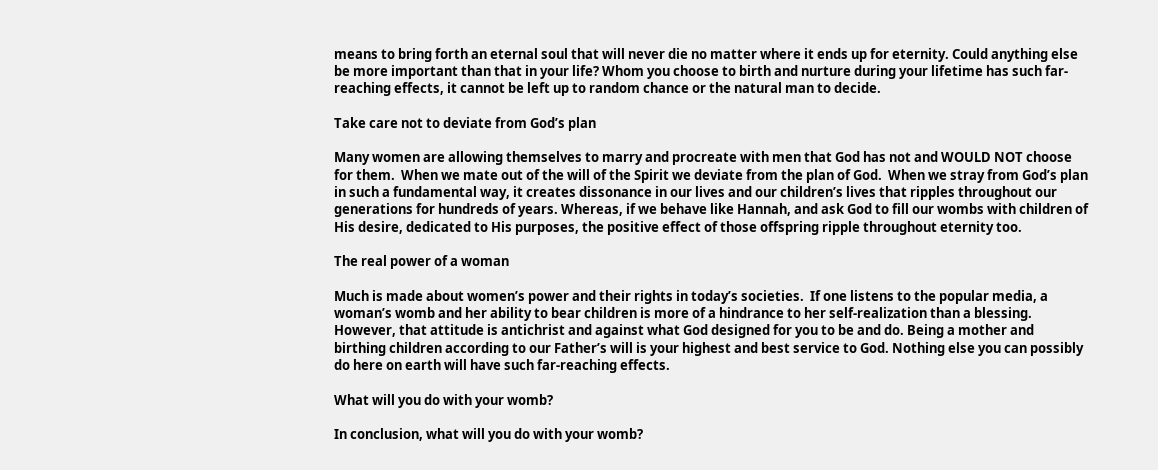means to bring forth an eternal soul that will never die no matter where it ends up for eternity. Could anything else be more important than that in your life? Whom you choose to birth and nurture during your lifetime has such far-reaching effects, it cannot be left up to random chance or the natural man to decide.

Take care not to deviate from God’s plan

Many women are allowing themselves to marry and procreate with men that God has not and WOULD NOT choose for them.  When we mate out of the will of the Spirit we deviate from the plan of God.  When we stray from God’s plan in such a fundamental way, it creates dissonance in our lives and our children’s lives that ripples throughout our generations for hundreds of years. Whereas, if we behave like Hannah, and ask God to fill our wombs with children of His desire, dedicated to His purposes, the positive effect of those offspring ripple throughout eternity too.

The real power of a woman

Much is made about women’s power and their rights in today’s societies.  If one listens to the popular media, a woman’s womb and her ability to bear children is more of a hindrance to her self-realization than a blessing.  However, that attitude is antichrist and against what God designed for you to be and do. Being a mother and birthing children according to our Father’s will is your highest and best service to God. Nothing else you can possibly do here on earth will have such far-reaching effects.

What will you do with your womb?

In conclusion, what will you do with your womb?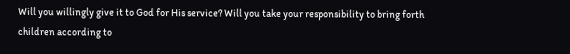Will you willingly give it to God for His service? Will you take your responsibility to bring forth children according to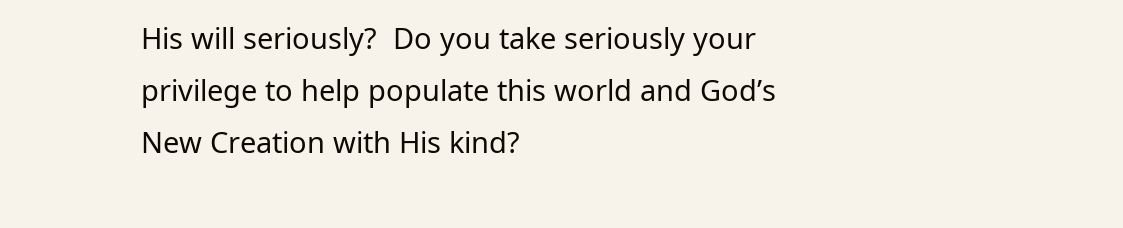His will seriously?  Do you take seriously your privilege to help populate this world and God’s New Creation with His kind?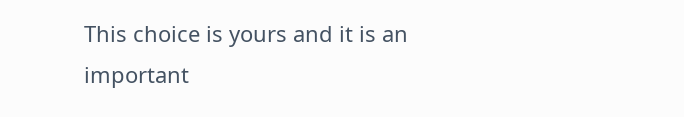This choice is yours and it is an important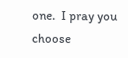one.  I pray you choose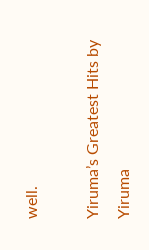well.

Yiruma’s Greatest Hits by Yiruma